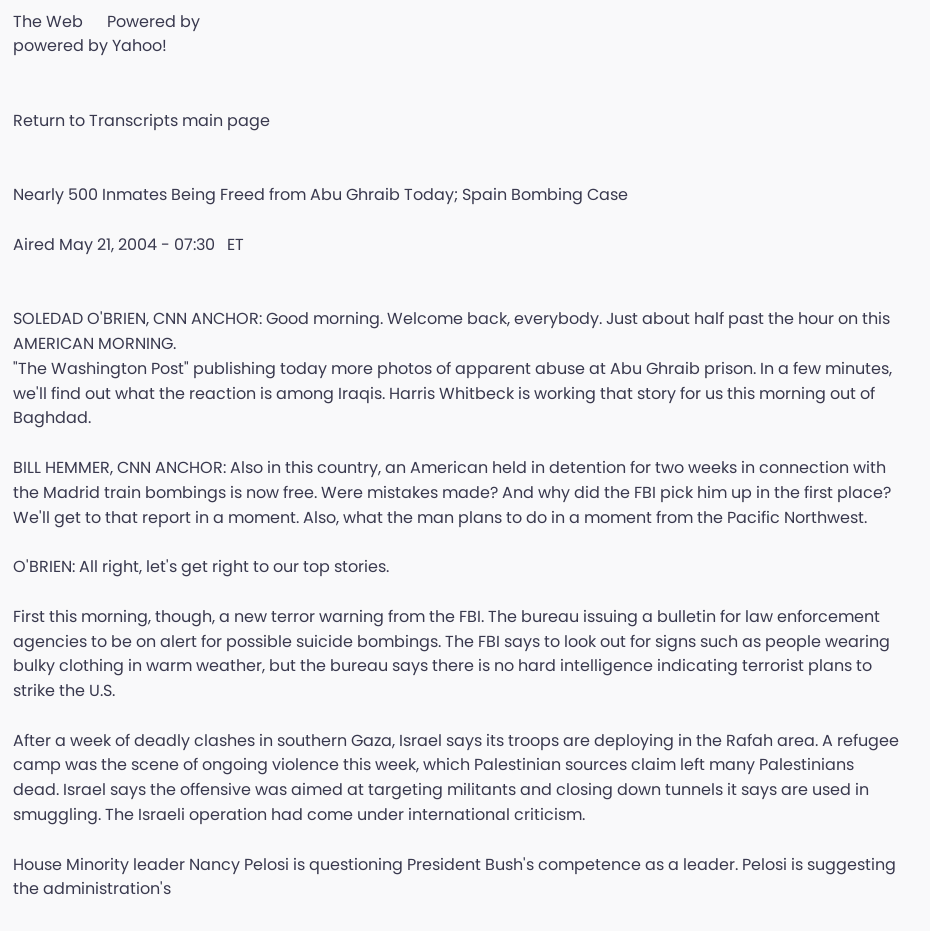The Web      Powered by
powered by Yahoo!


Return to Transcripts main page


Nearly 500 Inmates Being Freed from Abu Ghraib Today; Spain Bombing Case

Aired May 21, 2004 - 07:30   ET


SOLEDAD O'BRIEN, CNN ANCHOR: Good morning. Welcome back, everybody. Just about half past the hour on this AMERICAN MORNING.
"The Washington Post" publishing today more photos of apparent abuse at Abu Ghraib prison. In a few minutes, we'll find out what the reaction is among Iraqis. Harris Whitbeck is working that story for us this morning out of Baghdad.

BILL HEMMER, CNN ANCHOR: Also in this country, an American held in detention for two weeks in connection with the Madrid train bombings is now free. Were mistakes made? And why did the FBI pick him up in the first place? We'll get to that report in a moment. Also, what the man plans to do in a moment from the Pacific Northwest.

O'BRIEN: All right, let's get right to our top stories.

First this morning, though, a new terror warning from the FBI. The bureau issuing a bulletin for law enforcement agencies to be on alert for possible suicide bombings. The FBI says to look out for signs such as people wearing bulky clothing in warm weather, but the bureau says there is no hard intelligence indicating terrorist plans to strike the U.S.

After a week of deadly clashes in southern Gaza, Israel says its troops are deploying in the Rafah area. A refugee camp was the scene of ongoing violence this week, which Palestinian sources claim left many Palestinians dead. Israel says the offensive was aimed at targeting militants and closing down tunnels it says are used in smuggling. The Israeli operation had come under international criticism.

House Minority leader Nancy Pelosi is questioning President Bush's competence as a leader. Pelosi is suggesting the administration's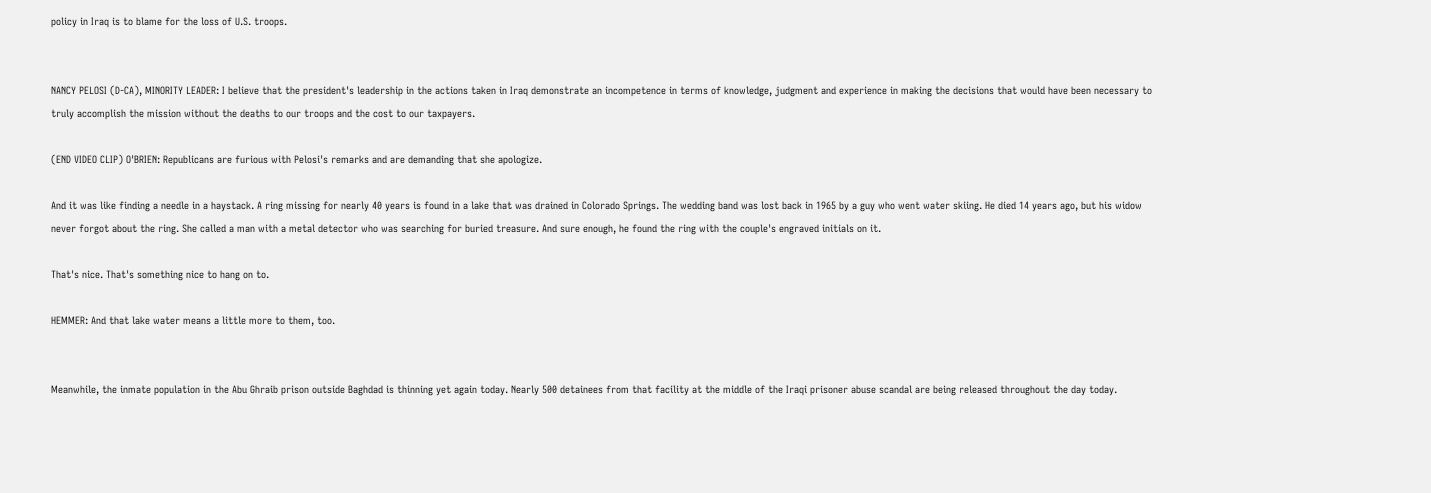policy in Iraq is to blame for the loss of U.S. troops.


NANCY PELOSI (D-CA), MINORITY LEADER: I believe that the president's leadership in the actions taken in Iraq demonstrate an incompetence in terms of knowledge, judgment and experience in making the decisions that would have been necessary to truly accomplish the mission without the deaths to our troops and the cost to our taxpayers.

(END VIDEO CLIP) O'BRIEN: Republicans are furious with Pelosi's remarks and are demanding that she apologize.

And it was like finding a needle in a haystack. A ring missing for nearly 40 years is found in a lake that was drained in Colorado Springs. The wedding band was lost back in 1965 by a guy who went water skiing. He died 14 years ago, but his widow never forgot about the ring. She called a man with a metal detector who was searching for buried treasure. And sure enough, he found the ring with the couple's engraved initials on it.

That's nice. That's something nice to hang on to.

HEMMER: And that lake water means a little more to them, too.


Meanwhile, the inmate population in the Abu Ghraib prison outside Baghdad is thinning yet again today. Nearly 500 detainees from that facility at the middle of the Iraqi prisoner abuse scandal are being released throughout the day today.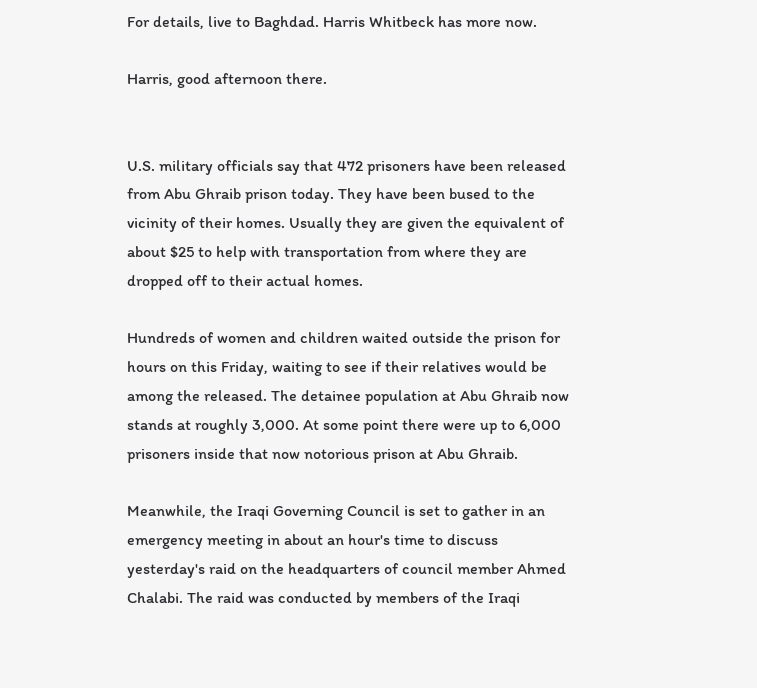For details, live to Baghdad. Harris Whitbeck has more now.

Harris, good afternoon there.


U.S. military officials say that 472 prisoners have been released from Abu Ghraib prison today. They have been bused to the vicinity of their homes. Usually they are given the equivalent of about $25 to help with transportation from where they are dropped off to their actual homes.

Hundreds of women and children waited outside the prison for hours on this Friday, waiting to see if their relatives would be among the released. The detainee population at Abu Ghraib now stands at roughly 3,000. At some point there were up to 6,000 prisoners inside that now notorious prison at Abu Ghraib.

Meanwhile, the Iraqi Governing Council is set to gather in an emergency meeting in about an hour's time to discuss yesterday's raid on the headquarters of council member Ahmed Chalabi. The raid was conducted by members of the Iraqi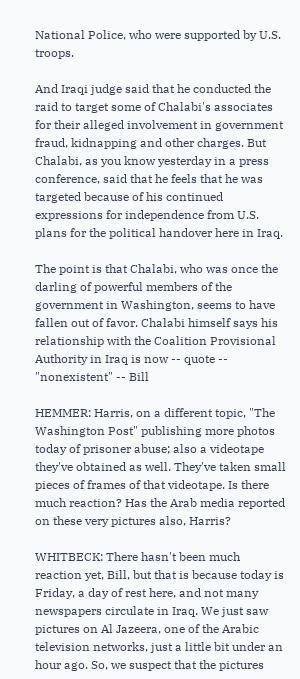National Police, who were supported by U.S. troops.

And Iraqi judge said that he conducted the raid to target some of Chalabi's associates for their alleged involvement in government fraud, kidnapping and other charges. But Chalabi, as you know yesterday in a press conference, said that he feels that he was targeted because of his continued expressions for independence from U.S. plans for the political handover here in Iraq.

The point is that Chalabi, who was once the darling of powerful members of the government in Washington, seems to have fallen out of favor. Chalabi himself says his relationship with the Coalition Provisional Authority in Iraq is now -- quote -- "nonexistent" -- Bill

HEMMER: Harris, on a different topic, "The Washington Post" publishing more photos today of prisoner abuse; also a videotape they've obtained as well. They've taken small pieces of frames of that videotape. Is there much reaction? Has the Arab media reported on these very pictures also, Harris?

WHITBECK: There hasn't been much reaction yet, Bill, but that is because today is Friday, a day of rest here, and not many newspapers circulate in Iraq. We just saw pictures on Al Jazeera, one of the Arabic television networks, just a little bit under an hour ago. So, we suspect that the pictures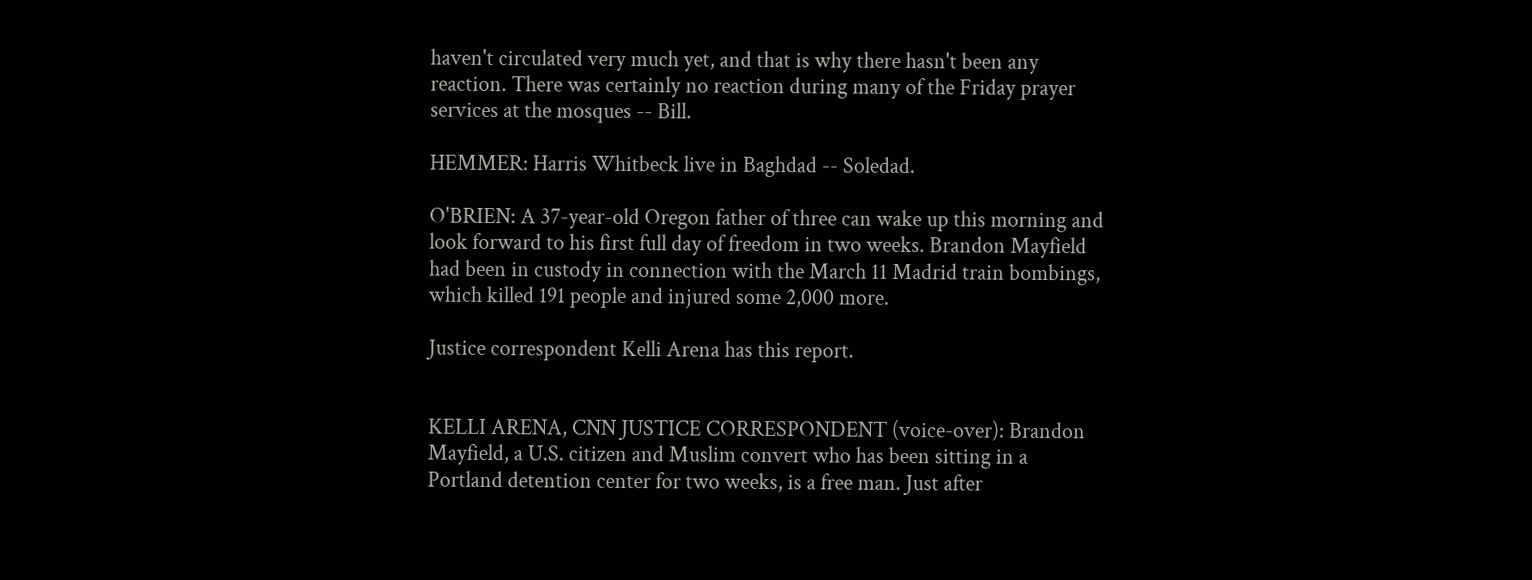haven't circulated very much yet, and that is why there hasn't been any reaction. There was certainly no reaction during many of the Friday prayer services at the mosques -- Bill.

HEMMER: Harris Whitbeck live in Baghdad -- Soledad.

O'BRIEN: A 37-year-old Oregon father of three can wake up this morning and look forward to his first full day of freedom in two weeks. Brandon Mayfield had been in custody in connection with the March 11 Madrid train bombings, which killed 191 people and injured some 2,000 more.

Justice correspondent Kelli Arena has this report.


KELLI ARENA, CNN JUSTICE CORRESPONDENT (voice-over): Brandon Mayfield, a U.S. citizen and Muslim convert who has been sitting in a Portland detention center for two weeks, is a free man. Just after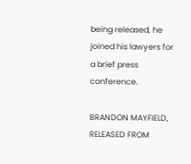being released, he joined his lawyers for a brief press conference.

BRANDON MAYFIELD, RELEASED FROM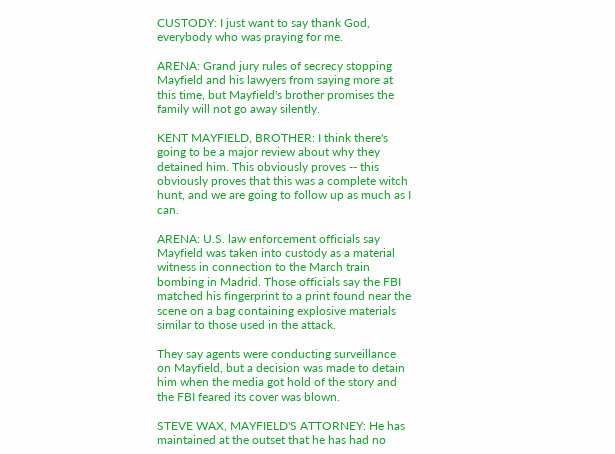CUSTODY: I just want to say thank God, everybody who was praying for me.

ARENA: Grand jury rules of secrecy stopping Mayfield and his lawyers from saying more at this time, but Mayfield's brother promises the family will not go away silently.

KENT MAYFIELD, BROTHER: I think there's going to be a major review about why they detained him. This obviously proves -- this obviously proves that this was a complete witch hunt, and we are going to follow up as much as I can.

ARENA: U.S. law enforcement officials say Mayfield was taken into custody as a material witness in connection to the March train bombing in Madrid. Those officials say the FBI matched his fingerprint to a print found near the scene on a bag containing explosive materials similar to those used in the attack.

They say agents were conducting surveillance on Mayfield, but a decision was made to detain him when the media got hold of the story and the FBI feared its cover was blown.

STEVE WAX, MAYFIELD'S ATTORNEY: He has maintained at the outset that he has had no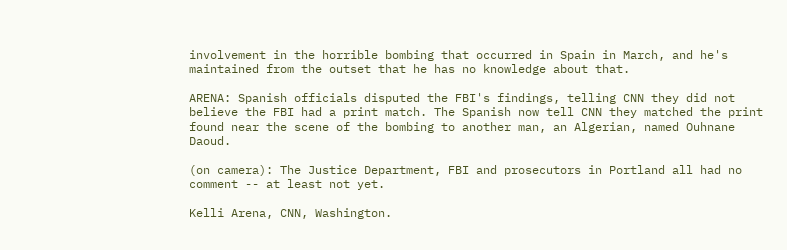involvement in the horrible bombing that occurred in Spain in March, and he's maintained from the outset that he has no knowledge about that.

ARENA: Spanish officials disputed the FBI's findings, telling CNN they did not believe the FBI had a print match. The Spanish now tell CNN they matched the print found near the scene of the bombing to another man, an Algerian, named Ouhnane Daoud.

(on camera): The Justice Department, FBI and prosecutors in Portland all had no comment -- at least not yet.

Kelli Arena, CNN, Washington.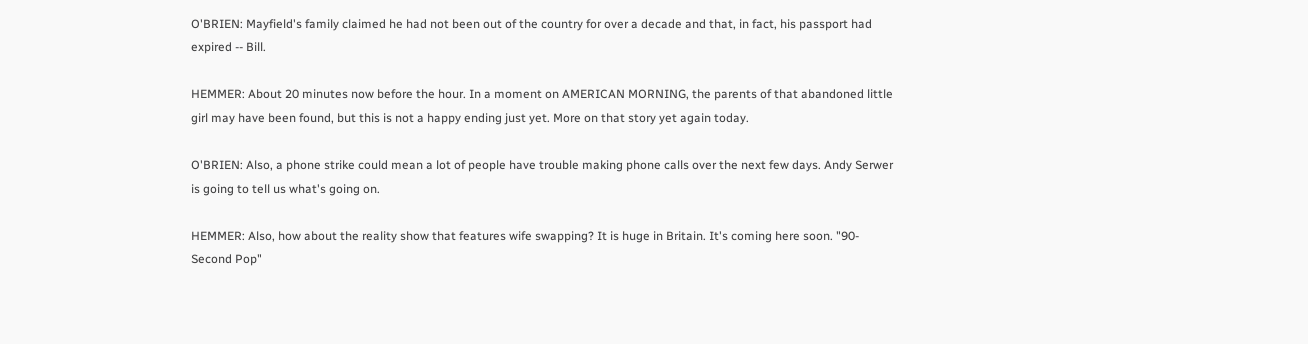O'BRIEN: Mayfield's family claimed he had not been out of the country for over a decade and that, in fact, his passport had expired -- Bill.

HEMMER: About 20 minutes now before the hour. In a moment on AMERICAN MORNING, the parents of that abandoned little girl may have been found, but this is not a happy ending just yet. More on that story yet again today.

O'BRIEN: Also, a phone strike could mean a lot of people have trouble making phone calls over the next few days. Andy Serwer is going to tell us what's going on.

HEMMER: Also, how about the reality show that features wife swapping? It is huge in Britain. It's coming here soon. "90-Second Pop"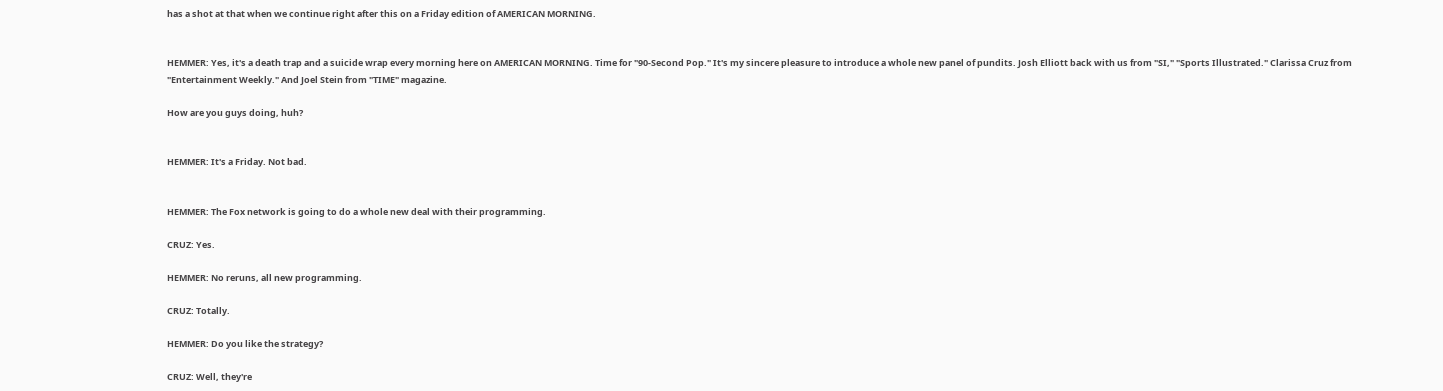has a shot at that when we continue right after this on a Friday edition of AMERICAN MORNING.


HEMMER: Yes, it's a death trap and a suicide wrap every morning here on AMERICAN MORNING. Time for "90-Second Pop." It's my sincere pleasure to introduce a whole new panel of pundits. Josh Elliott back with us from "SI," "Sports Illustrated." Clarissa Cruz from "Entertainment Weekly." And Joel Stein from "TIME" magazine.

How are you guys doing, huh?


HEMMER: It's a Friday. Not bad.


HEMMER: The Fox network is going to do a whole new deal with their programming.

CRUZ: Yes.

HEMMER: No reruns, all new programming.

CRUZ: Totally.

HEMMER: Do you like the strategy?

CRUZ: Well, they're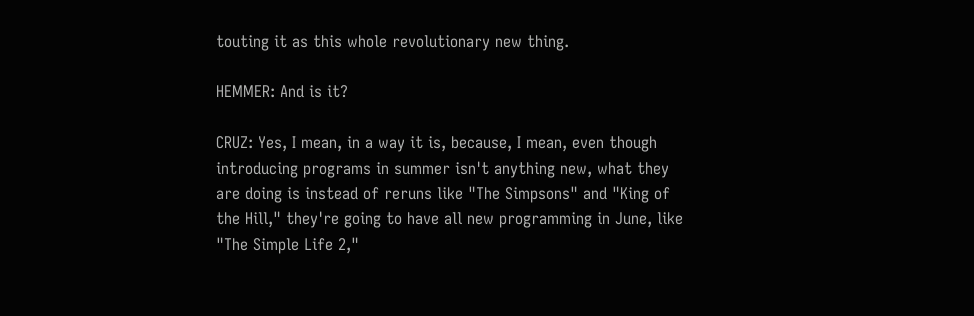touting it as this whole revolutionary new thing.

HEMMER: And is it?

CRUZ: Yes, I mean, in a way it is, because, I mean, even though introducing programs in summer isn't anything new, what they are doing is instead of reruns like "The Simpsons" and "King of the Hill," they're going to have all new programming in June, like "The Simple Life 2,"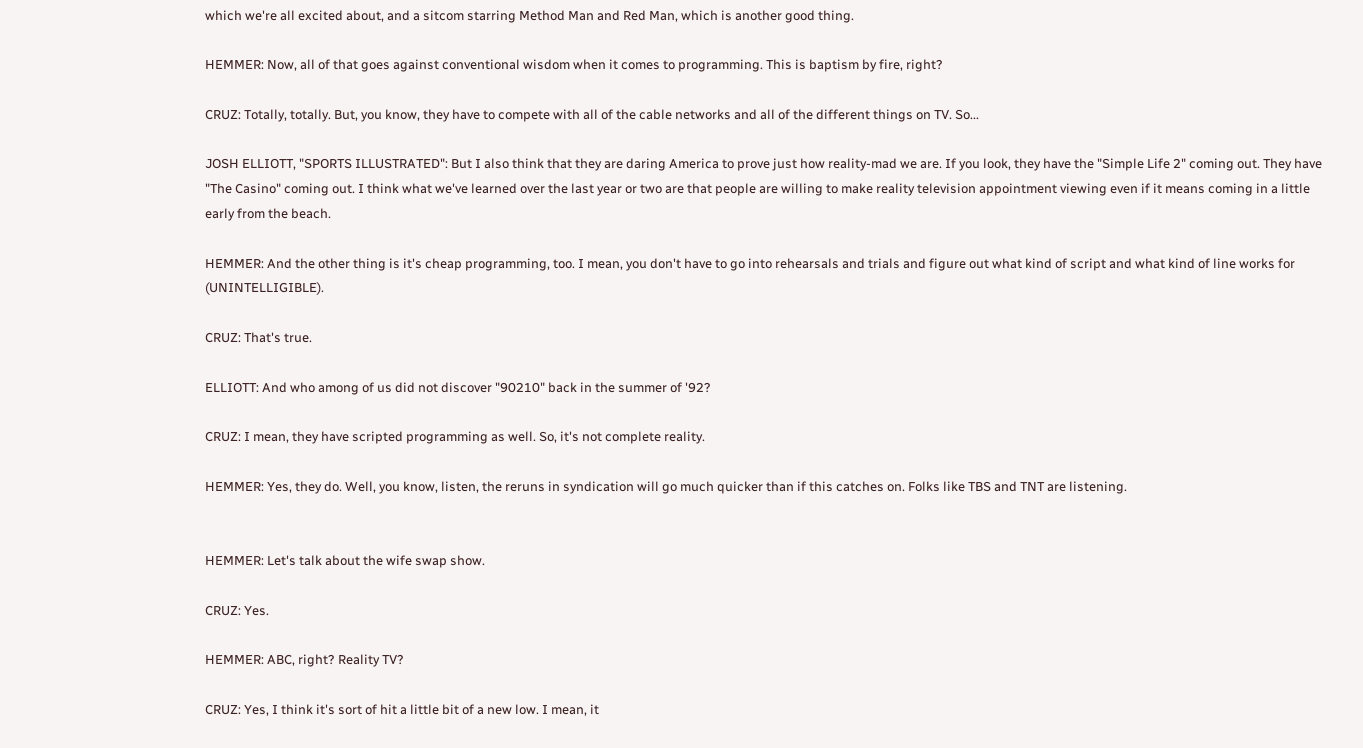which we're all excited about, and a sitcom starring Method Man and Red Man, which is another good thing.

HEMMER: Now, all of that goes against conventional wisdom when it comes to programming. This is baptism by fire, right?

CRUZ: Totally, totally. But, you know, they have to compete with all of the cable networks and all of the different things on TV. So...

JOSH ELLIOTT, "SPORTS ILLUSTRATED": But I also think that they are daring America to prove just how reality-mad we are. If you look, they have the "Simple Life 2" coming out. They have "The Casino" coming out. I think what we've learned over the last year or two are that people are willing to make reality television appointment viewing even if it means coming in a little early from the beach.

HEMMER: And the other thing is it's cheap programming, too. I mean, you don't have to go into rehearsals and trials and figure out what kind of script and what kind of line works for (UNINTELLIGIBLE).

CRUZ: That's true.

ELLIOTT: And who among of us did not discover "90210" back in the summer of '92?

CRUZ: I mean, they have scripted programming as well. So, it's not complete reality.

HEMMER: Yes, they do. Well, you know, listen, the reruns in syndication will go much quicker than if this catches on. Folks like TBS and TNT are listening.


HEMMER: Let's talk about the wife swap show.

CRUZ: Yes.

HEMMER: ABC, right? Reality TV?

CRUZ: Yes, I think it's sort of hit a little bit of a new low. I mean, it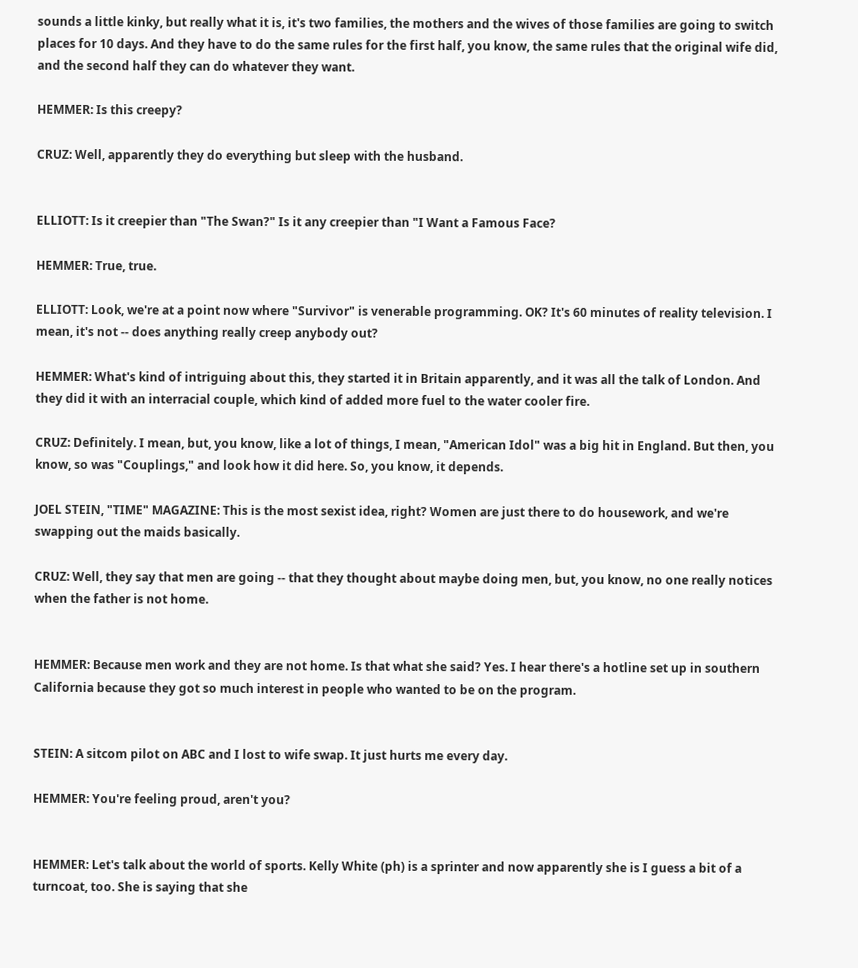sounds a little kinky, but really what it is, it's two families, the mothers and the wives of those families are going to switch places for 10 days. And they have to do the same rules for the first half, you know, the same rules that the original wife did, and the second half they can do whatever they want.

HEMMER: Is this creepy?

CRUZ: Well, apparently they do everything but sleep with the husband.


ELLIOTT: Is it creepier than "The Swan?" Is it any creepier than "I Want a Famous Face?

HEMMER: True, true.

ELLIOTT: Look, we're at a point now where "Survivor" is venerable programming. OK? It's 60 minutes of reality television. I mean, it's not -- does anything really creep anybody out?

HEMMER: What's kind of intriguing about this, they started it in Britain apparently, and it was all the talk of London. And they did it with an interracial couple, which kind of added more fuel to the water cooler fire.

CRUZ: Definitely. I mean, but, you know, like a lot of things, I mean, "American Idol" was a big hit in England. But then, you know, so was "Couplings," and look how it did here. So, you know, it depends.

JOEL STEIN, "TIME" MAGAZINE: This is the most sexist idea, right? Women are just there to do housework, and we're swapping out the maids basically.

CRUZ: Well, they say that men are going -- that they thought about maybe doing men, but, you know, no one really notices when the father is not home.


HEMMER: Because men work and they are not home. Is that what she said? Yes. I hear there's a hotline set up in southern California because they got so much interest in people who wanted to be on the program.


STEIN: A sitcom pilot on ABC and I lost to wife swap. It just hurts me every day.

HEMMER: You're feeling proud, aren't you?


HEMMER: Let's talk about the world of sports. Kelly White (ph) is a sprinter and now apparently she is I guess a bit of a turncoat, too. She is saying that she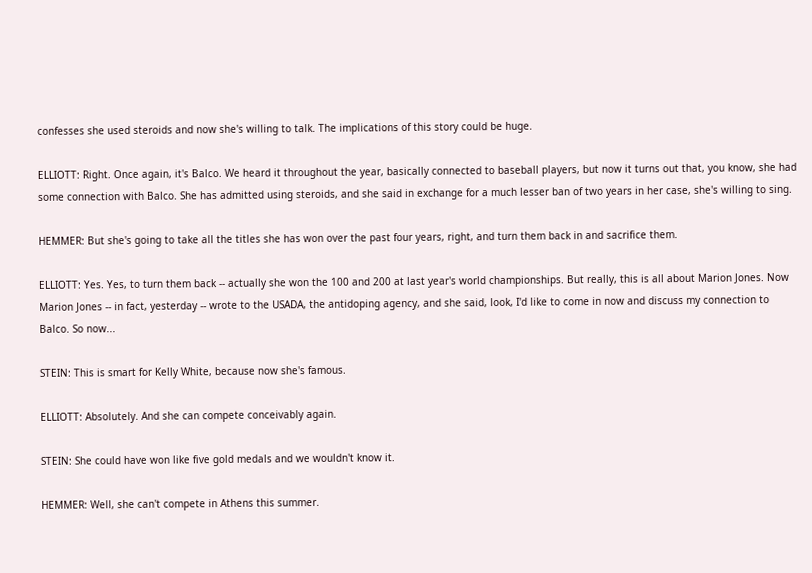confesses she used steroids and now she's willing to talk. The implications of this story could be huge.

ELLIOTT: Right. Once again, it's Balco. We heard it throughout the year, basically connected to baseball players, but now it turns out that, you know, she had some connection with Balco. She has admitted using steroids, and she said in exchange for a much lesser ban of two years in her case, she's willing to sing.

HEMMER: But she's going to take all the titles she has won over the past four years, right, and turn them back in and sacrifice them.

ELLIOTT: Yes. Yes, to turn them back -- actually she won the 100 and 200 at last year's world championships. But really, this is all about Marion Jones. Now Marion Jones -- in fact, yesterday -- wrote to the USADA, the antidoping agency, and she said, look, I'd like to come in now and discuss my connection to Balco. So now...

STEIN: This is smart for Kelly White, because now she's famous.

ELLIOTT: Absolutely. And she can compete conceivably again.

STEIN: She could have won like five gold medals and we wouldn't know it.

HEMMER: Well, she can't compete in Athens this summer.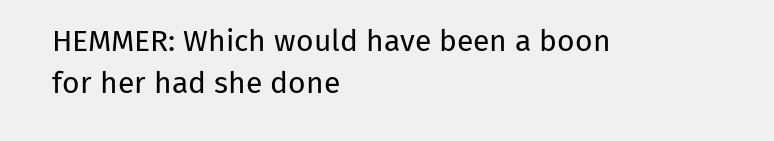HEMMER: Which would have been a boon for her had she done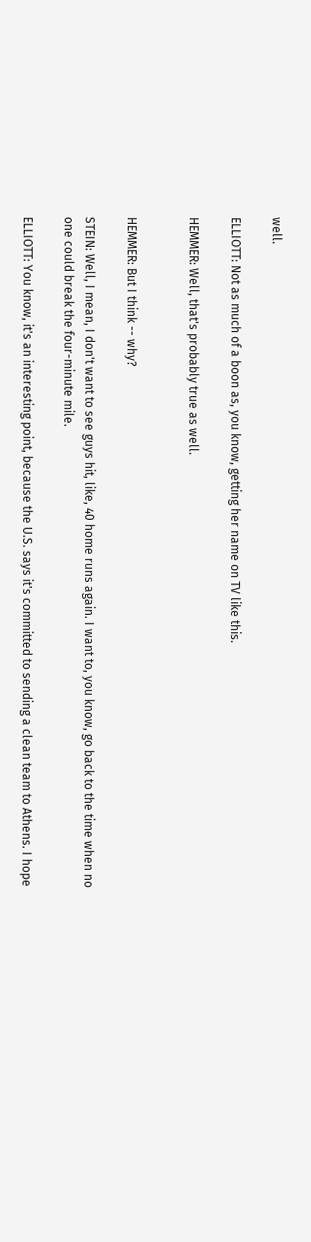well.

ELLIOTT: Not as much of a boon as, you know, getting her name on TV like this.

HEMMER: Well, that's probably true as well.


HEMMER: But I think -- why?

STEIN: Well, I mean, I don't want to see guys hit, like, 40 home runs again. I want to, you know, go back to the time when no one could break the four-minute mile.

ELLIOTT: You know, it's an interesting point, because the U.S. says it's committed to sending a clean team to Athens. I hope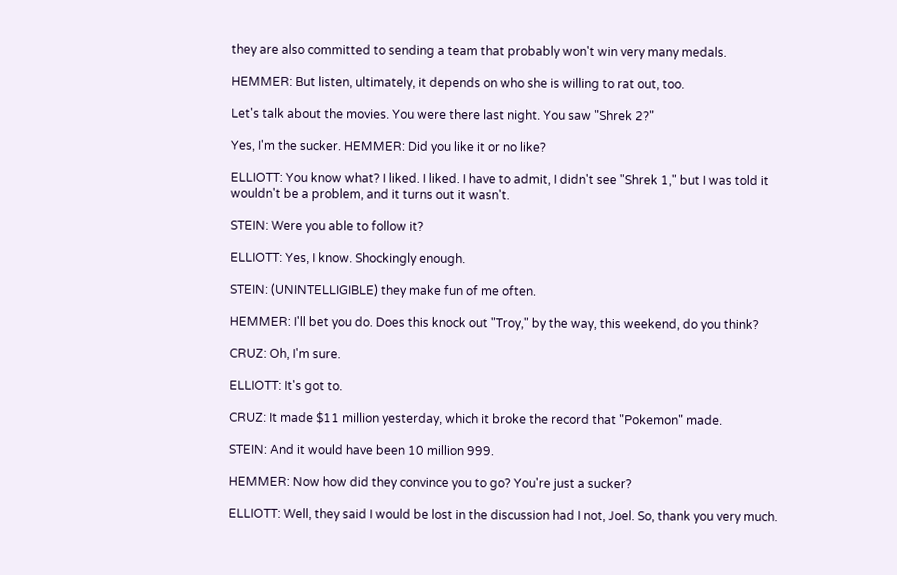they are also committed to sending a team that probably won't win very many medals.

HEMMER: But listen, ultimately, it depends on who she is willing to rat out, too.

Let's talk about the movies. You were there last night. You saw "Shrek 2?"

Yes, I'm the sucker. HEMMER: Did you like it or no like?

ELLIOTT: You know what? I liked. I liked. I have to admit, I didn't see "Shrek 1," but I was told it wouldn't be a problem, and it turns out it wasn't.

STEIN: Were you able to follow it?

ELLIOTT: Yes, I know. Shockingly enough.

STEIN: (UNINTELLIGIBLE) they make fun of me often.

HEMMER: I'll bet you do. Does this knock out "Troy," by the way, this weekend, do you think?

CRUZ: Oh, I'm sure.

ELLIOTT: It's got to.

CRUZ: It made $11 million yesterday, which it broke the record that "Pokemon" made.

STEIN: And it would have been 10 million 999.

HEMMER: Now how did they convince you to go? You're just a sucker?

ELLIOTT: Well, they said I would be lost in the discussion had I not, Joel. So, thank you very much.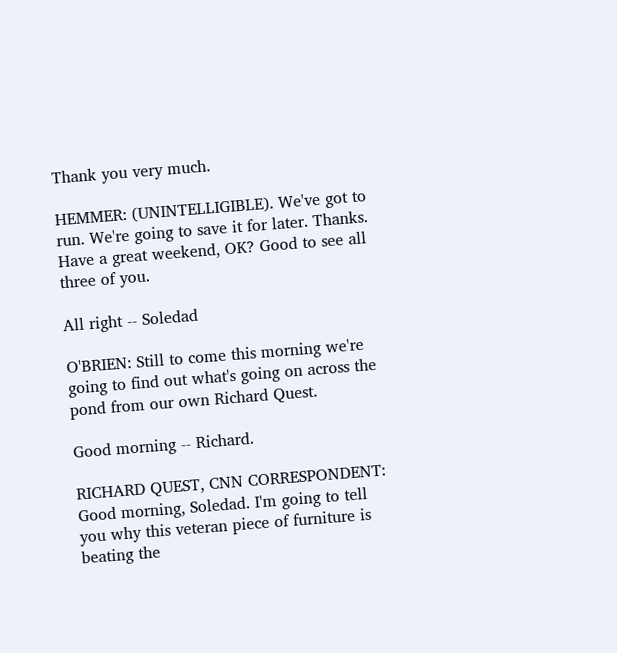Thank you very much.

HEMMER: (UNINTELLIGIBLE). We've got to run. We're going to save it for later. Thanks. Have a great weekend, OK? Good to see all three of you.

All right -- Soledad

O'BRIEN: Still to come this morning we're going to find out what's going on across the pond from our own Richard Quest.

Good morning -- Richard.

RICHARD QUEST, CNN CORRESPONDENT: Good morning, Soledad. I'm going to tell you why this veteran piece of furniture is beating the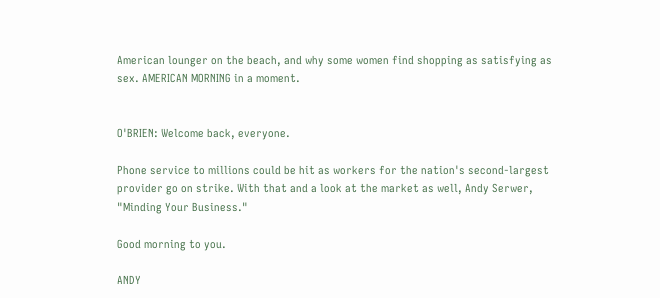American lounger on the beach, and why some women find shopping as satisfying as sex. AMERICAN MORNING in a moment.


O'BRIEN: Welcome back, everyone.

Phone service to millions could be hit as workers for the nation's second-largest provider go on strike. With that and a look at the market as well, Andy Serwer, "Minding Your Business."

Good morning to you.

ANDY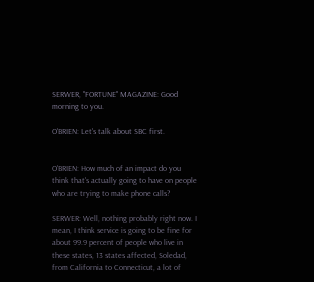SERWER, "FORTUNE" MAGAZINE: Good morning to you.

O'BRIEN: Let's talk about SBC first.


O'BRIEN: How much of an impact do you think that's actually going to have on people who are trying to make phone calls?

SERWER: Well, nothing probably right now. I mean, I think service is going to be fine for about 99.9 percent of people who live in these states, 13 states affected, Soledad, from California to Connecticut, a lot of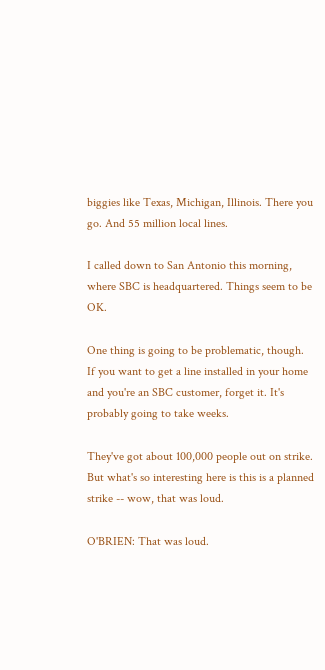biggies like Texas, Michigan, Illinois. There you go. And 55 million local lines.

I called down to San Antonio this morning, where SBC is headquartered. Things seem to be OK.

One thing is going to be problematic, though. If you want to get a line installed in your home and you're an SBC customer, forget it. It's probably going to take weeks.

They've got about 100,000 people out on strike. But what's so interesting here is this is a planned strike -- wow, that was loud.

O'BRIEN: That was loud.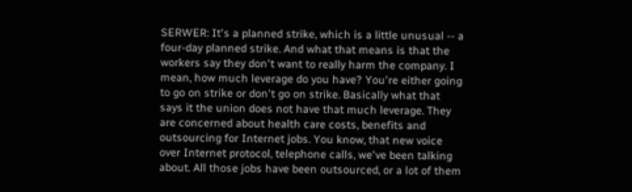SERWER: It's a planned strike, which is a little unusual -- a four-day planned strike. And what that means is that the workers say they don't want to really harm the company. I mean, how much leverage do you have? You're either going to go on strike or don't go on strike. Basically what that says it the union does not have that much leverage. They are concerned about health care costs, benefits and outsourcing for Internet jobs. You know, that new voice over Internet protocol, telephone calls, we've been talking about. All those jobs have been outsourced, or a lot of them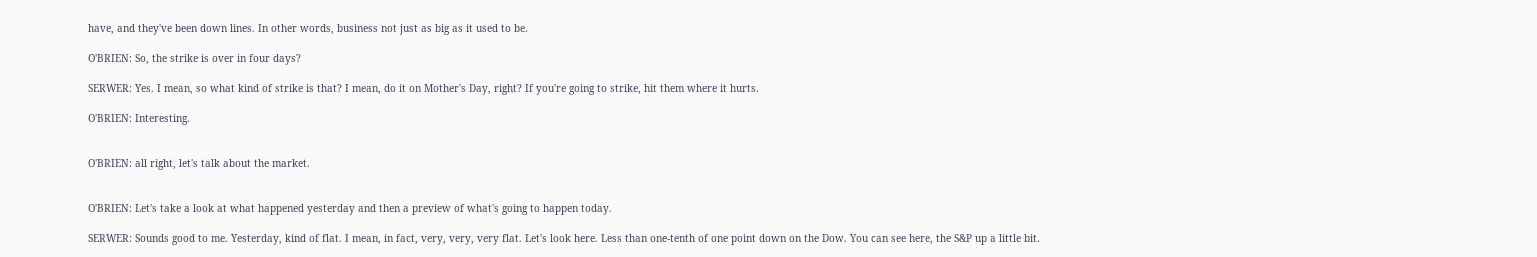have, and they've been down lines. In other words, business not just as big as it used to be.

O'BRIEN: So, the strike is over in four days?

SERWER: Yes. I mean, so what kind of strike is that? I mean, do it on Mother's Day, right? If you're going to strike, hit them where it hurts.

O'BRIEN: Interesting.


O'BRIEN: all right, let's talk about the market.


O'BRIEN: Let's take a look at what happened yesterday and then a preview of what's going to happen today.

SERWER: Sounds good to me. Yesterday, kind of flat. I mean, in fact, very, very, very flat. Let's look here. Less than one-tenth of one point down on the Dow. You can see here, the S&P up a little bit.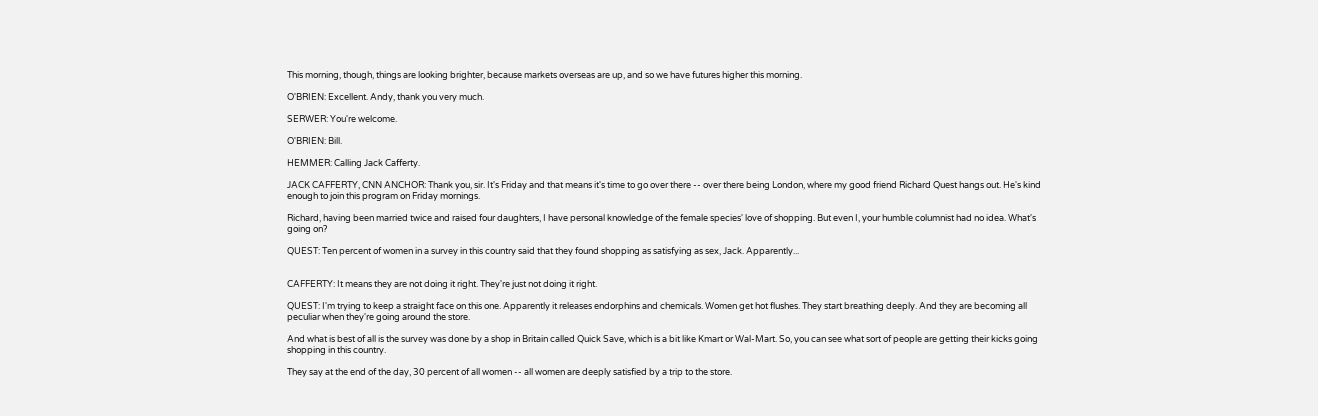This morning, though, things are looking brighter, because markets overseas are up, and so we have futures higher this morning.

O'BRIEN: Excellent. Andy, thank you very much.

SERWER: You're welcome.

O'BRIEN: Bill.

HEMMER: Calling Jack Cafferty.

JACK CAFFERTY, CNN ANCHOR: Thank you, sir. It's Friday and that means it's time to go over there -- over there being London, where my good friend Richard Quest hangs out. He's kind enough to join this program on Friday mornings.

Richard, having been married twice and raised four daughters, I have personal knowledge of the female species' love of shopping. But even I, your humble columnist had no idea. What's going on?

QUEST: Ten percent of women in a survey in this country said that they found shopping as satisfying as sex, Jack. Apparently...


CAFFERTY: It means they are not doing it right. They're just not doing it right.

QUEST: I'm trying to keep a straight face on this one. Apparently it releases endorphins and chemicals. Women get hot flushes. They start breathing deeply. And they are becoming all peculiar when they're going around the store.

And what is best of all is the survey was done by a shop in Britain called Quick Save, which is a bit like Kmart or Wal-Mart. So, you can see what sort of people are getting their kicks going shopping in this country.

They say at the end of the day, 30 percent of all women -- all women are deeply satisfied by a trip to the store.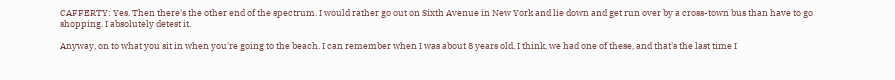CAFFERTY: Yes. Then there's the other end of the spectrum. I would rather go out on Sixth Avenue in New York and lie down and get run over by a cross-town bus than have to go shopping. I absolutely detest it.

Anyway, on to what you sit in when you're going to the beach. I can remember when I was about 8 years old, I think, we had one of these, and that's the last time I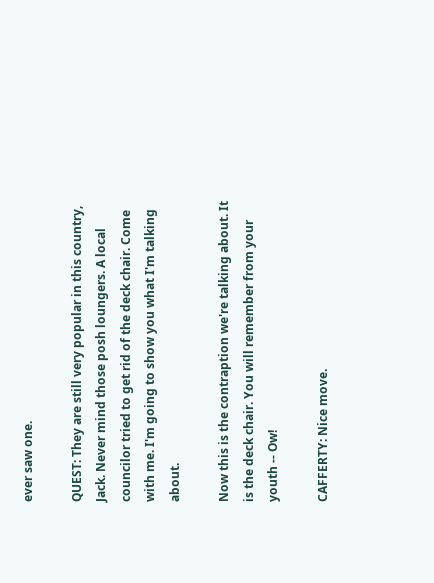ever saw one.

QUEST: They are still very popular in this country, Jack. Never mind those posh loungers. A local councilor tried to get rid of the deck chair. Come with me. I'm going to show you what I'm talking about.

Now this is the contraption we're talking about. It is the deck chair. You will remember from your youth -- Ow!

CAFFERTY: Nice move.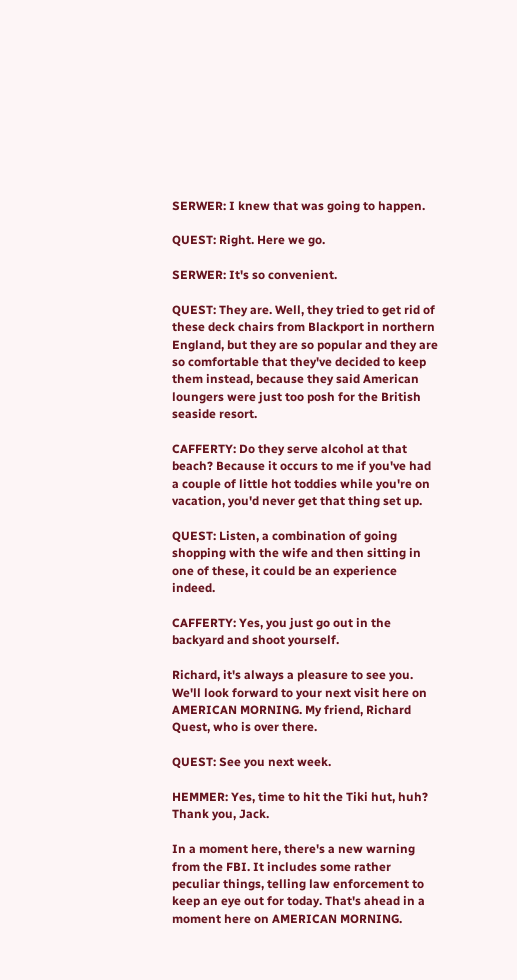SERWER: I knew that was going to happen.

QUEST: Right. Here we go.

SERWER: It's so convenient.

QUEST: They are. Well, they tried to get rid of these deck chairs from Blackport in northern England, but they are so popular and they are so comfortable that they've decided to keep them instead, because they said American loungers were just too posh for the British seaside resort.

CAFFERTY: Do they serve alcohol at that beach? Because it occurs to me if you've had a couple of little hot toddies while you're on vacation, you'd never get that thing set up.

QUEST: Listen, a combination of going shopping with the wife and then sitting in one of these, it could be an experience indeed.

CAFFERTY: Yes, you just go out in the backyard and shoot yourself.

Richard, it's always a pleasure to see you. We'll look forward to your next visit here on AMERICAN MORNING. My friend, Richard Quest, who is over there.

QUEST: See you next week.

HEMMER: Yes, time to hit the Tiki hut, huh? Thank you, Jack.

In a moment here, there's a new warning from the FBI. It includes some rather peculiar things, telling law enforcement to keep an eye out for today. That's ahead in a moment here on AMERICAN MORNING.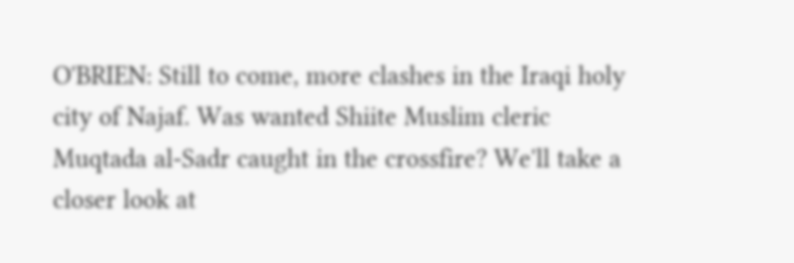O'BRIEN: Still to come, more clashes in the Iraqi holy city of Najaf. Was wanted Shiite Muslim cleric Muqtada al-Sadr caught in the crossfire? We'll take a closer look at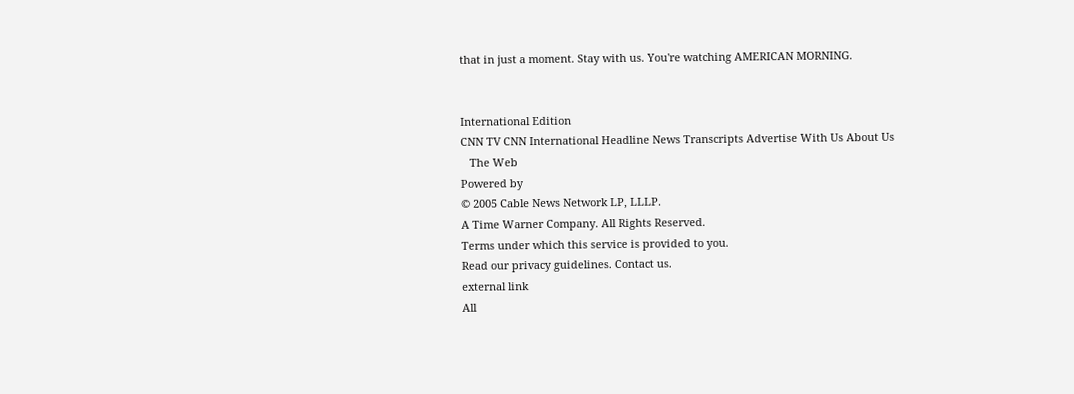that in just a moment. Stay with us. You're watching AMERICAN MORNING.


International Edition
CNN TV CNN International Headline News Transcripts Advertise With Us About Us
   The Web
Powered by
© 2005 Cable News Network LP, LLLP.
A Time Warner Company. All Rights Reserved.
Terms under which this service is provided to you.
Read our privacy guidelines. Contact us.
external link
All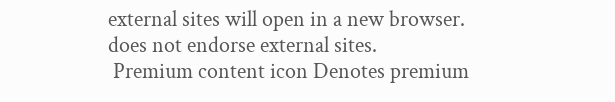external sites will open in a new browser. does not endorse external sites.
 Premium content icon Denotes premium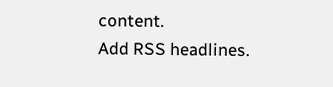content.
Add RSS headlines.